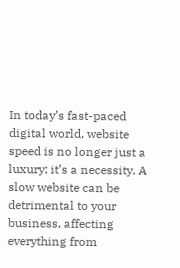In today’s fast-paced digital world, website speed is no longer just a luxury; it’s a necessity. A slow website can be detrimental to your business, affecting everything from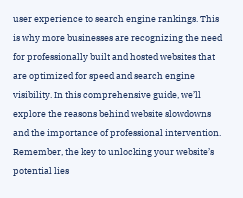user experience to search engine rankings. This is why more businesses are recognizing the need for professionally built and hosted websites that are optimized for speed and search engine visibility. In this comprehensive guide, we’ll explore the reasons behind website slowdowns and the importance of professional intervention. Remember, the key to unlocking your website’s potential lies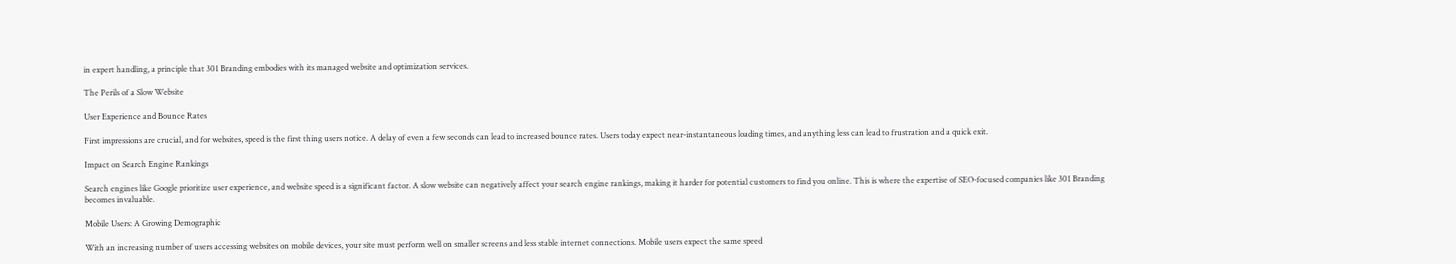in expert handling, a principle that 301 Branding embodies with its managed website and optimization services.

The Perils of a Slow Website

User Experience and Bounce Rates

First impressions are crucial, and for websites, speed is the first thing users notice. A delay of even a few seconds can lead to increased bounce rates. Users today expect near-instantaneous loading times, and anything less can lead to frustration and a quick exit.

Impact on Search Engine Rankings

Search engines like Google prioritize user experience, and website speed is a significant factor. A slow website can negatively affect your search engine rankings, making it harder for potential customers to find you online. This is where the expertise of SEO-focused companies like 301 Branding becomes invaluable.

Mobile Users: A Growing Demographic

With an increasing number of users accessing websites on mobile devices, your site must perform well on smaller screens and less stable internet connections. Mobile users expect the same speed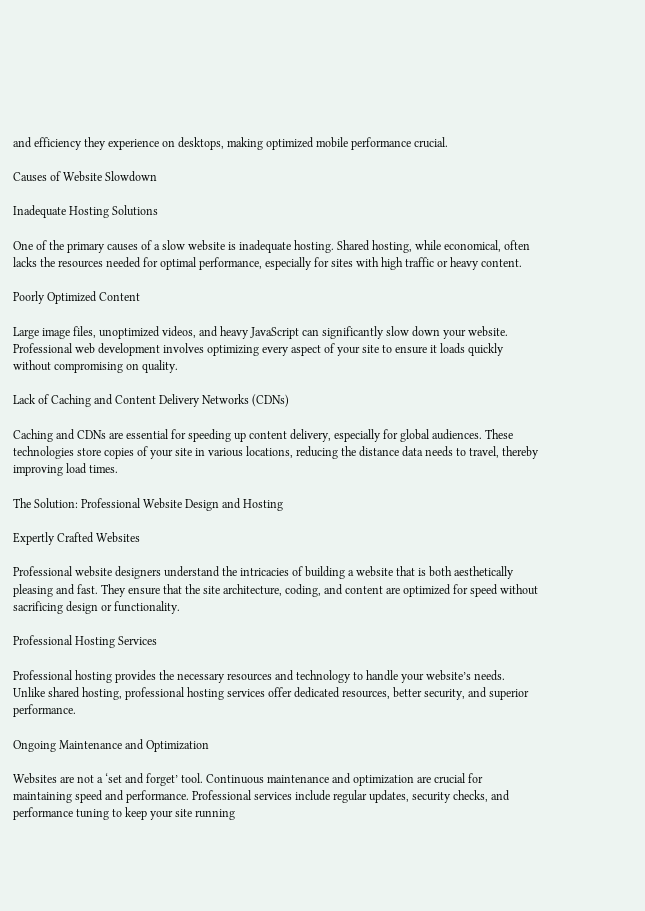and efficiency they experience on desktops, making optimized mobile performance crucial.

Causes of Website Slowdown

Inadequate Hosting Solutions

One of the primary causes of a slow website is inadequate hosting. Shared hosting, while economical, often lacks the resources needed for optimal performance, especially for sites with high traffic or heavy content.

Poorly Optimized Content

Large image files, unoptimized videos, and heavy JavaScript can significantly slow down your website. Professional web development involves optimizing every aspect of your site to ensure it loads quickly without compromising on quality.

Lack of Caching and Content Delivery Networks (CDNs)

Caching and CDNs are essential for speeding up content delivery, especially for global audiences. These technologies store copies of your site in various locations, reducing the distance data needs to travel, thereby improving load times.

The Solution: Professional Website Design and Hosting

Expertly Crafted Websites

Professional website designers understand the intricacies of building a website that is both aesthetically pleasing and fast. They ensure that the site architecture, coding, and content are optimized for speed without sacrificing design or functionality.

Professional Hosting Services

Professional hosting provides the necessary resources and technology to handle your website’s needs. Unlike shared hosting, professional hosting services offer dedicated resources, better security, and superior performance.

Ongoing Maintenance and Optimization

Websites are not a ‘set and forget’ tool. Continuous maintenance and optimization are crucial for maintaining speed and performance. Professional services include regular updates, security checks, and performance tuning to keep your site running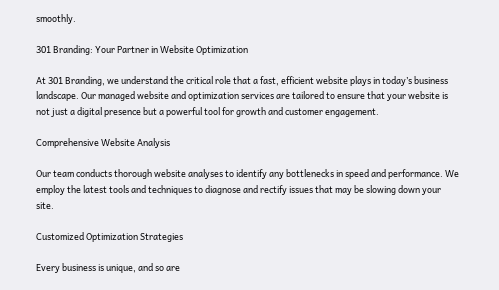smoothly.

301 Branding: Your Partner in Website Optimization

At 301 Branding, we understand the critical role that a fast, efficient website plays in today’s business landscape. Our managed website and optimization services are tailored to ensure that your website is not just a digital presence but a powerful tool for growth and customer engagement.

Comprehensive Website Analysis

Our team conducts thorough website analyses to identify any bottlenecks in speed and performance. We employ the latest tools and techniques to diagnose and rectify issues that may be slowing down your site.

Customized Optimization Strategies

Every business is unique, and so are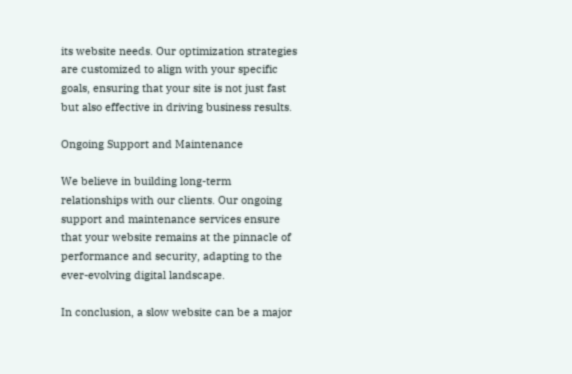its website needs. Our optimization strategies are customized to align with your specific goals, ensuring that your site is not just fast but also effective in driving business results.

Ongoing Support and Maintenance

We believe in building long-term relationships with our clients. Our ongoing support and maintenance services ensure that your website remains at the pinnacle of performance and security, adapting to the ever-evolving digital landscape.

In conclusion, a slow website can be a major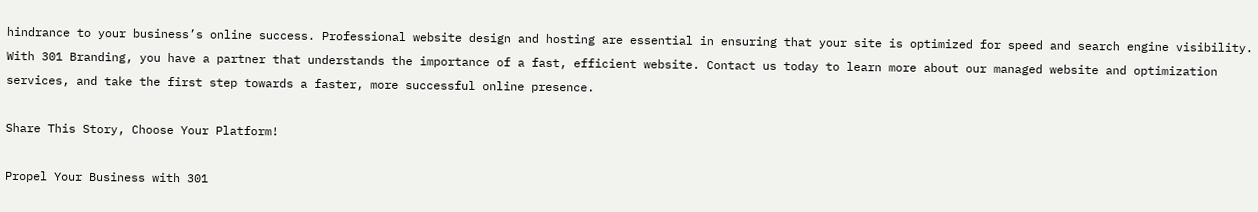hindrance to your business’s online success. Professional website design and hosting are essential in ensuring that your site is optimized for speed and search engine visibility. With 301 Branding, you have a partner that understands the importance of a fast, efficient website. Contact us today to learn more about our managed website and optimization services, and take the first step towards a faster, more successful online presence.

Share This Story, Choose Your Platform!

Propel Your Business with 301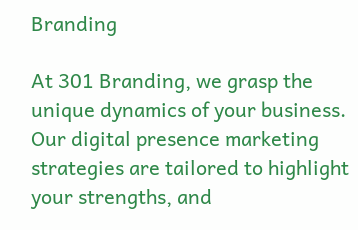Branding

At 301 Branding, we grasp the unique dynamics of your business. Our digital presence marketing strategies are tailored to highlight your strengths, and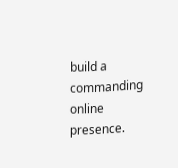build a commanding online presence.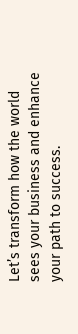Let’s transform how the world sees your business and enhance your path to success.